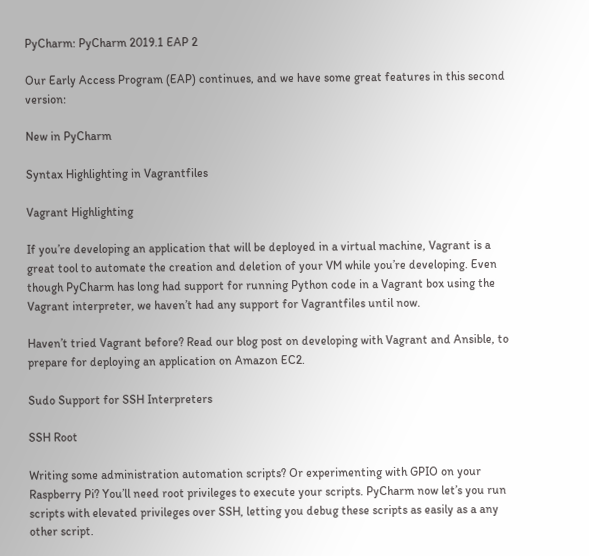PyCharm: PyCharm 2019.1 EAP 2

Our Early Access Program (EAP) continues, and we have some great features in this second version:

New in PyCharm

Syntax Highlighting in Vagrantfiles

Vagrant Highlighting

If you’re developing an application that will be deployed in a virtual machine, Vagrant is a great tool to automate the creation and deletion of your VM while you’re developing. Even though PyCharm has long had support for running Python code in a Vagrant box using the Vagrant interpreter, we haven’t had any support for Vagrantfiles until now.

Haven’t tried Vagrant before? Read our blog post on developing with Vagrant and Ansible, to prepare for deploying an application on Amazon EC2.

Sudo Support for SSH Interpreters

SSH Root

Writing some administration automation scripts? Or experimenting with GPIO on your Raspberry Pi? You’ll need root privileges to execute your scripts. PyCharm now let’s you run scripts with elevated privileges over SSH, letting you debug these scripts as easily as a any other script.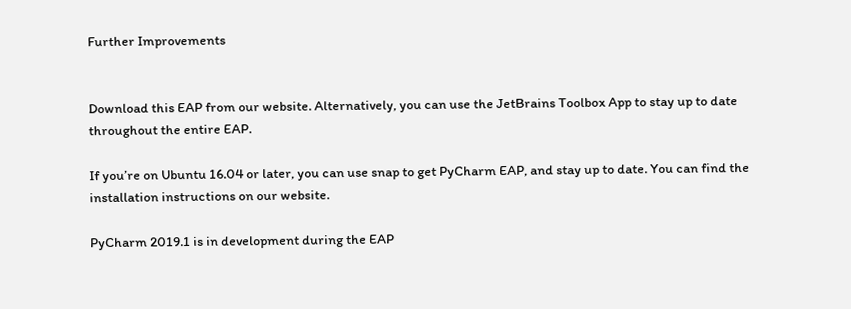Further Improvements


Download this EAP from our website. Alternatively, you can use the JetBrains Toolbox App to stay up to date throughout the entire EAP.

If you’re on Ubuntu 16.04 or later, you can use snap to get PyCharm EAP, and stay up to date. You can find the installation instructions on our website.

PyCharm 2019.1 is in development during the EAP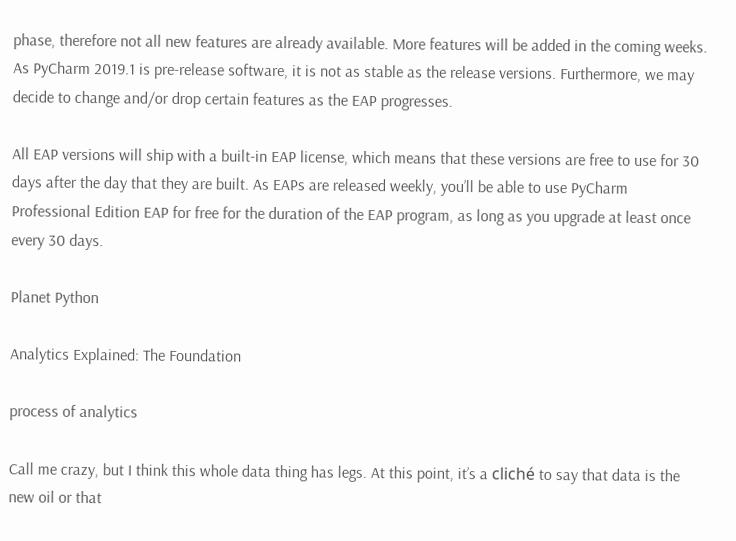phase, therefore not all new features are already available. More features will be added in the coming weeks. As PyCharm 2019.1 is pre-release software, it is not as stable as the release versions. Furthermore, we may decide to change and/or drop certain features as the EAP progresses.

All EAP versions will ship with a built-in EAP license, which means that these versions are free to use for 30 days after the day that they are built. As EAPs are released weekly, you’ll be able to use PyCharm Professional Edition EAP for free for the duration of the EAP program, as long as you upgrade at least once every 30 days.

Planet Python

Analytics Explained: The Foundation

process of analytics

Call me crazy, but I think this whole data thing has legs. At this point, it’s a cliché to say that data is the new oil or that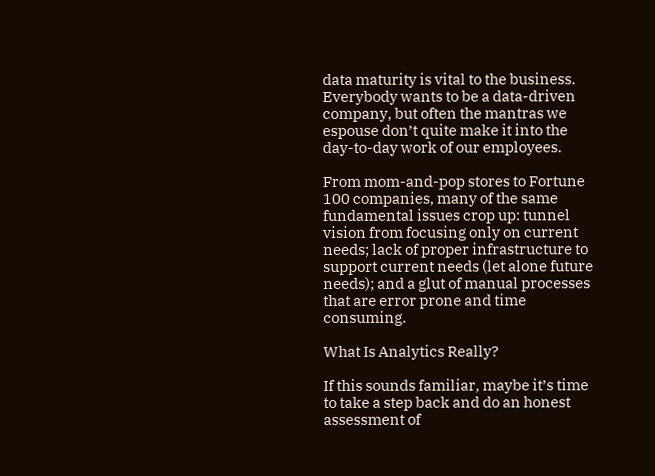data maturity is vital to the business. Everybody wants to be a data-driven company, but often the mantras we espouse don’t quite make it into the day-to-day work of our employees.

From mom-and-pop stores to Fortune 100 companies, many of the same fundamental issues crop up: tunnel vision from focusing only on current needs; lack of proper infrastructure to support current needs (let alone future needs); and a glut of manual processes that are error prone and time consuming.

What Is Analytics Really?

If this sounds familiar, maybe it’s time to take a step back and do an honest assessment of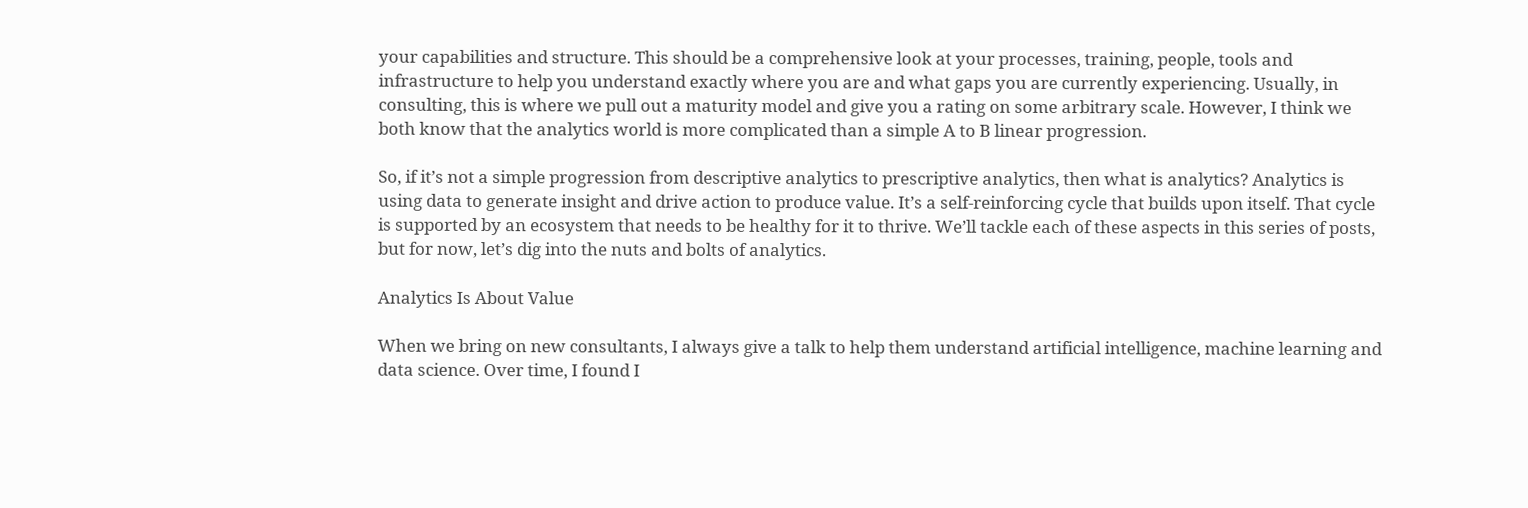your capabilities and structure. This should be a comprehensive look at your processes, training, people, tools and infrastructure to help you understand exactly where you are and what gaps you are currently experiencing. Usually, in consulting, this is where we pull out a maturity model and give you a rating on some arbitrary scale. However, I think we both know that the analytics world is more complicated than a simple A to B linear progression.

So, if it’s not a simple progression from descriptive analytics to prescriptive analytics, then what is analytics? Analytics is using data to generate insight and drive action to produce value. It’s a self-reinforcing cycle that builds upon itself. That cycle is supported by an ecosystem that needs to be healthy for it to thrive. We’ll tackle each of these aspects in this series of posts, but for now, let’s dig into the nuts and bolts of analytics.

Analytics Is About Value

When we bring on new consultants, I always give a talk to help them understand artificial intelligence, machine learning and data science. Over time, I found I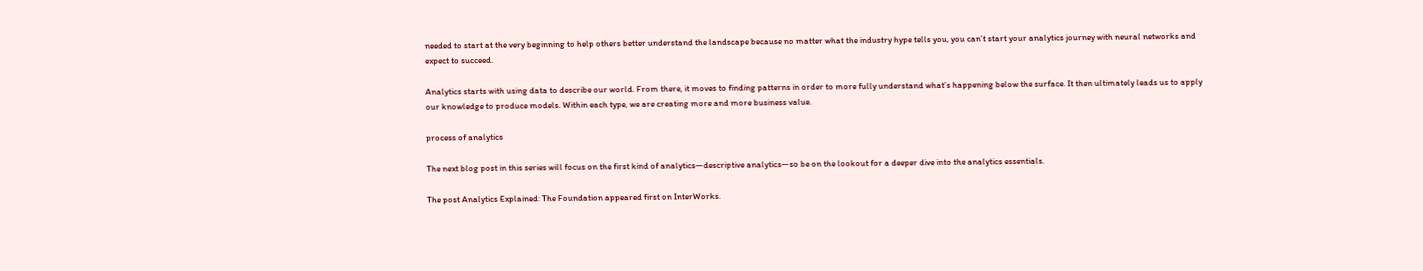needed to start at the very beginning to help others better understand the landscape because no matter what the industry hype tells you, you can’t start your analytics journey with neural networks and expect to succeed.

Analytics starts with using data to describe our world. From there, it moves to finding patterns in order to more fully understand what’s happening below the surface. It then ultimately leads us to apply our knowledge to produce models. Within each type, we are creating more and more business value.

process of analytics

The next blog post in this series will focus on the first kind of analytics—descriptive analytics—so be on the lookout for a deeper dive into the analytics essentials.

The post Analytics Explained: The Foundation appeared first on InterWorks.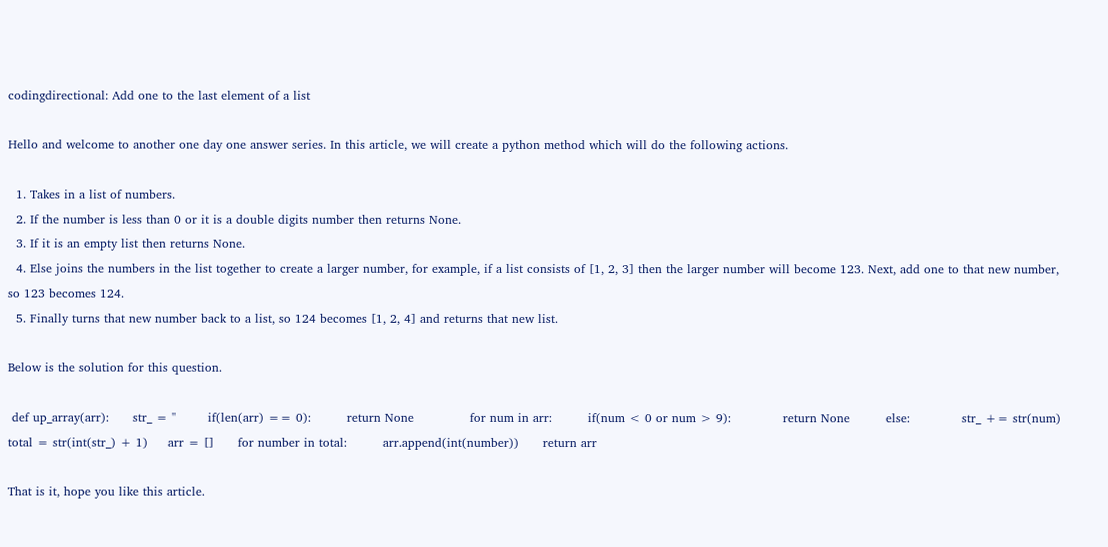codingdirectional: Add one to the last element of a list

Hello and welcome to another one day one answer series. In this article, we will create a python method which will do the following actions.

  1. Takes in a list of numbers.
  2. If the number is less than 0 or it is a double digits number then returns None.
  3. If it is an empty list then returns None.
  4. Else joins the numbers in the list together to create a larger number, for example, if a list consists of [1, 2, 3] then the larger number will become 123. Next, add one to that new number, so 123 becomes 124.
  5. Finally turns that new number back to a list, so 124 becomes [1, 2, 4] and returns that new list.

Below is the solution for this question.

 def up_array(arr):      str_ = ''        if(len(arr) == 0):         return None              for num in arr:         if(num < 0 or num > 9):             return None         else:             str_ += str(num)          total = str(int(str_) + 1)     arr = []      for number in total:         arr.append(int(number))      return arr

That is it, hope you like this article.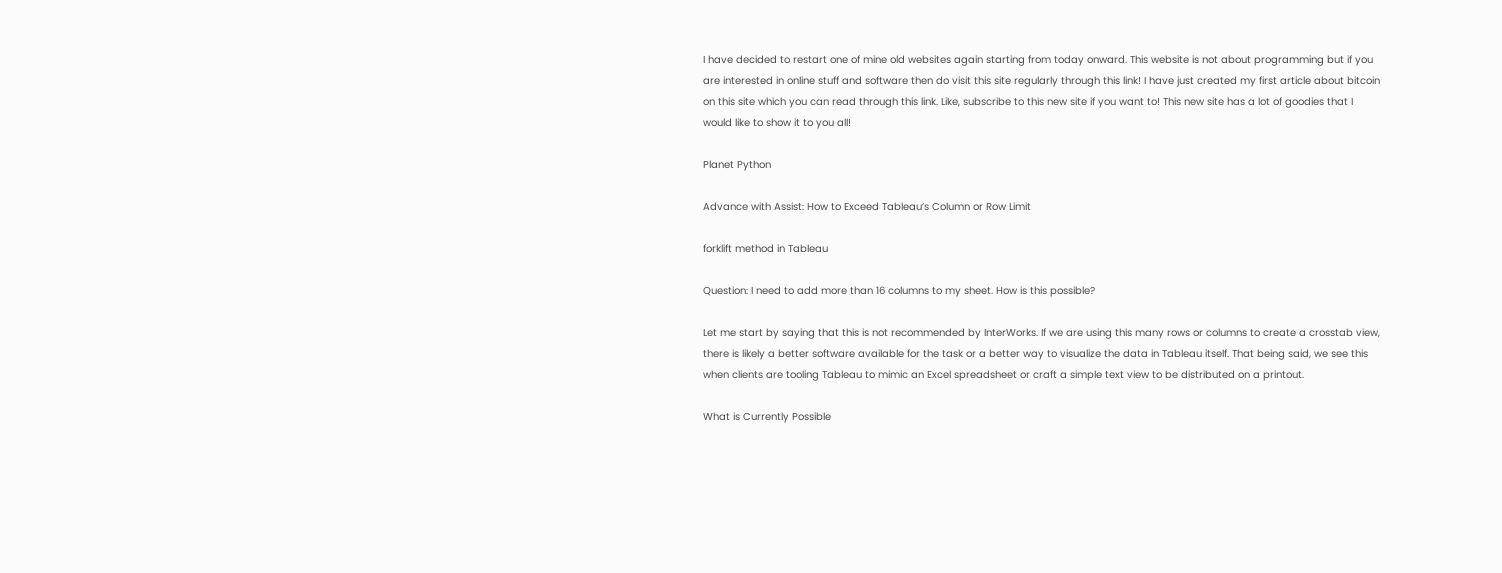I have decided to restart one of mine old websites again starting from today onward. This website is not about programming but if you are interested in online stuff and software then do visit this site regularly through this link! I have just created my first article about bitcoin on this site which you can read through this link. Like, subscribe to this new site if you want to! This new site has a lot of goodies that I would like to show it to you all!

Planet Python

Advance with Assist: How to Exceed Tableau’s Column or Row Limit

forklift method in Tableau

Question: I need to add more than 16 columns to my sheet. How is this possible?

Let me start by saying that this is not recommended by InterWorks. If we are using this many rows or columns to create a crosstab view, there is likely a better software available for the task or a better way to visualize the data in Tableau itself. That being said, we see this when clients are tooling Tableau to mimic an Excel spreadsheet or craft a simple text view to be distributed on a printout.

What is Currently Possible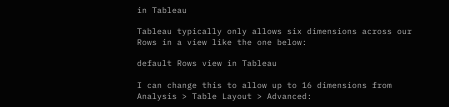in Tableau

Tableau typically only allows six dimensions across our Rows in a view like the one below:

default Rows view in Tableau

I can change this to allow up to 16 dimensions from Analysis > Table Layout > Advanced: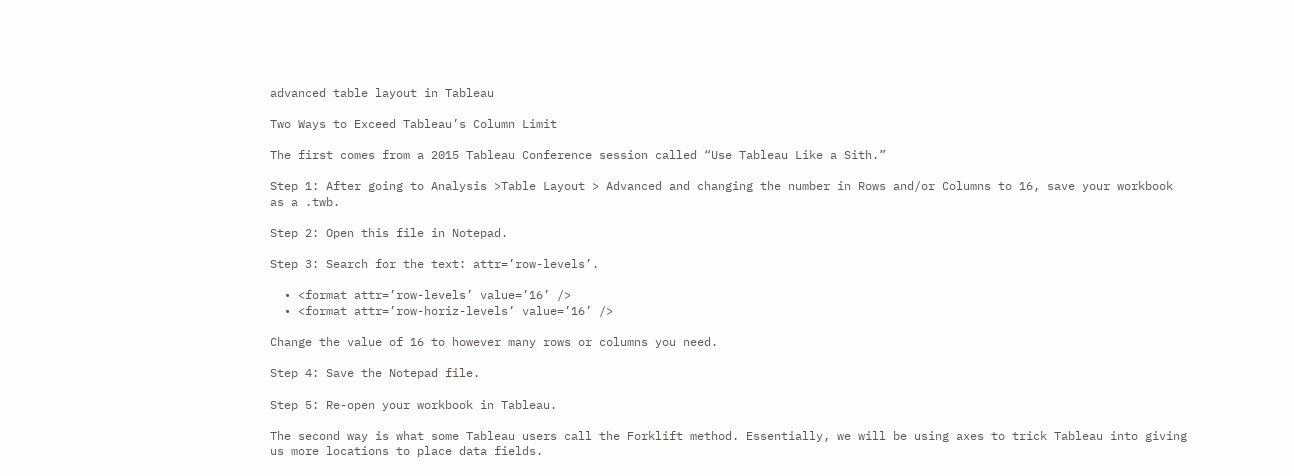advanced table layout in Tableau

Two Ways to Exceed Tableau’s Column Limit

The first comes from a 2015 Tableau Conference session called “Use Tableau Like a Sith.”

Step 1: After going to Analysis >Table Layout > Advanced and changing the number in Rows and/or Columns to 16, save your workbook as a .twb.

Step 2: Open this file in Notepad.

Step 3: Search for the text: attr=’row-levels’.

  • <format attr=’row-levels’ value=’16’ />
  • <format attr=’row-horiz-levels’ value=’16’ />

Change the value of 16 to however many rows or columns you need.

Step 4: Save the Notepad file.

Step 5: Re-open your workbook in Tableau.

The second way is what some Tableau users call the Forklift method. Essentially, we will be using axes to trick Tableau into giving us more locations to place data fields.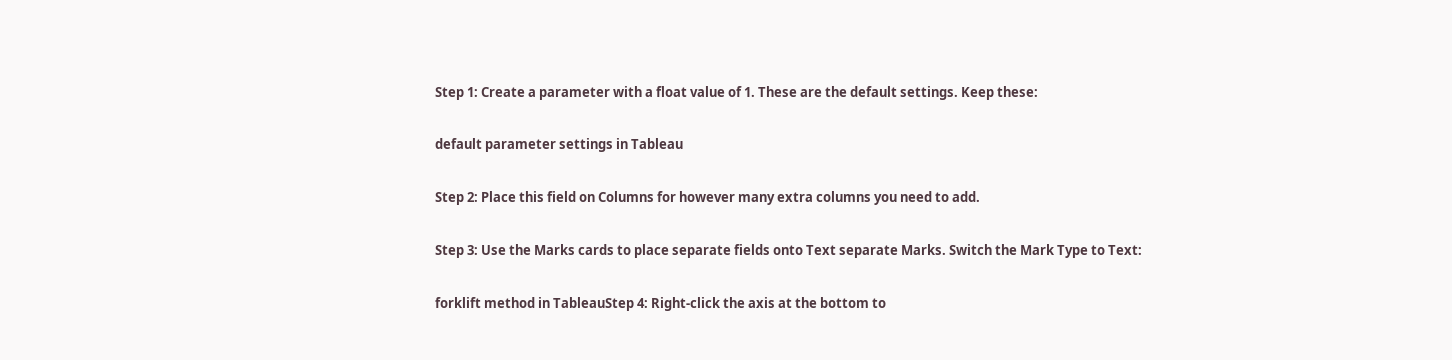Step 1: Create a parameter with a float value of 1. These are the default settings. Keep these:

default parameter settings in Tableau

Step 2: Place this field on Columns for however many extra columns you need to add.

Step 3: Use the Marks cards to place separate fields onto Text separate Marks. Switch the Mark Type to Text:

forklift method in TableauStep 4: Right-click the axis at the bottom to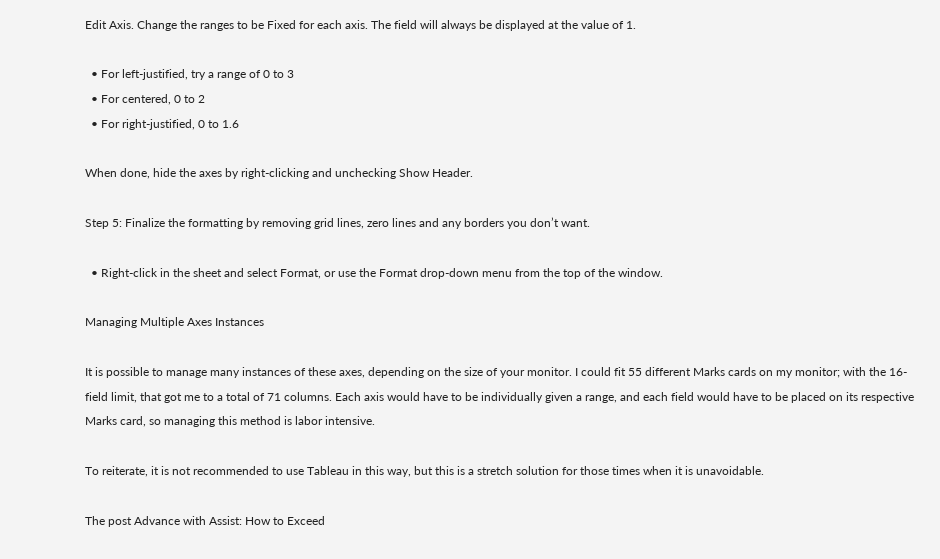Edit Axis. Change the ranges to be Fixed for each axis. The field will always be displayed at the value of 1.

  • For left-justified, try a range of 0 to 3
  • For centered, 0 to 2
  • For right-justified, 0 to 1.6

When done, hide the axes by right-clicking and unchecking Show Header.

Step 5: Finalize the formatting by removing grid lines, zero lines and any borders you don’t want.

  • Right-click in the sheet and select Format, or use the Format drop-down menu from the top of the window.

Managing Multiple Axes Instances

It is possible to manage many instances of these axes, depending on the size of your monitor. I could fit 55 different Marks cards on my monitor; with the 16-field limit, that got me to a total of 71 columns. Each axis would have to be individually given a range, and each field would have to be placed on its respective Marks card, so managing this method is labor intensive.

To reiterate, it is not recommended to use Tableau in this way, but this is a stretch solution for those times when it is unavoidable.

The post Advance with Assist: How to Exceed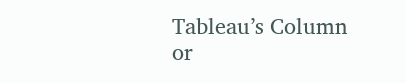Tableau’s Column or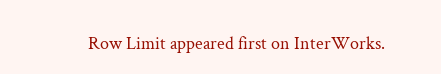Row Limit appeared first on InterWorks.